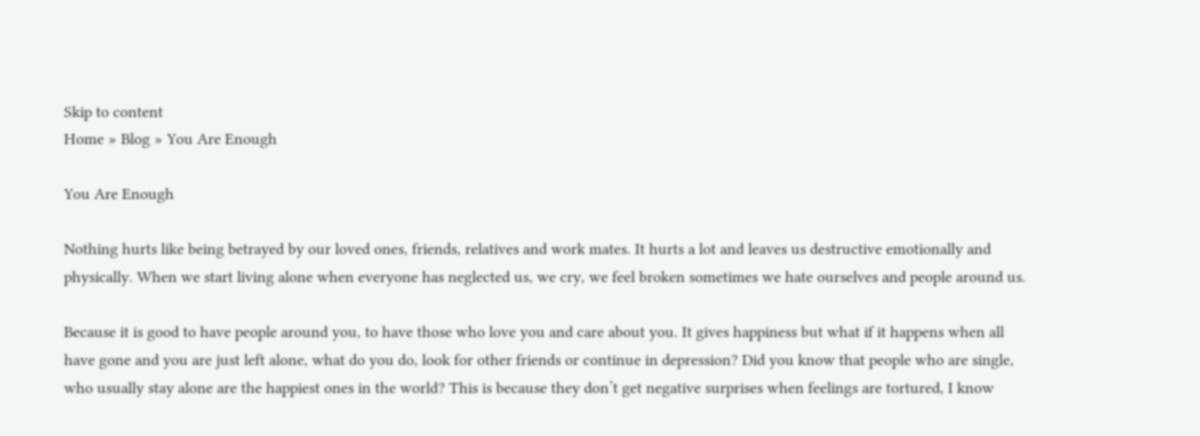Skip to content
Home » Blog » You Are Enough

You Are Enough

Nothing hurts like being betrayed by our loved ones, friends, relatives and work mates. It hurts a lot and leaves us destructive emotionally and physically. When we start living alone when everyone has neglected us, we cry, we feel broken sometimes we hate ourselves and people around us.

Because it is good to have people around you, to have those who love you and care about you. It gives happiness but what if it happens when all have gone and you are just left alone, what do you do, look for other friends or continue in depression? Did you know that people who are single, who usually stay alone are the happiest ones in the world? This is because they don’t get negative surprises when feelings are tortured, I know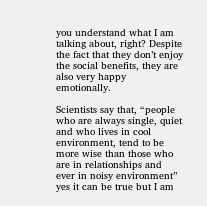you understand what I am talking about, right? Despite the fact that they don’t enjoy the social benefits, they are also very happy emotionally.

Scientists say that, “people who are always single, quiet and who lives in cool environment, tend to be more wise than those who are in relationships and ever in noisy environment” yes it can be true but I am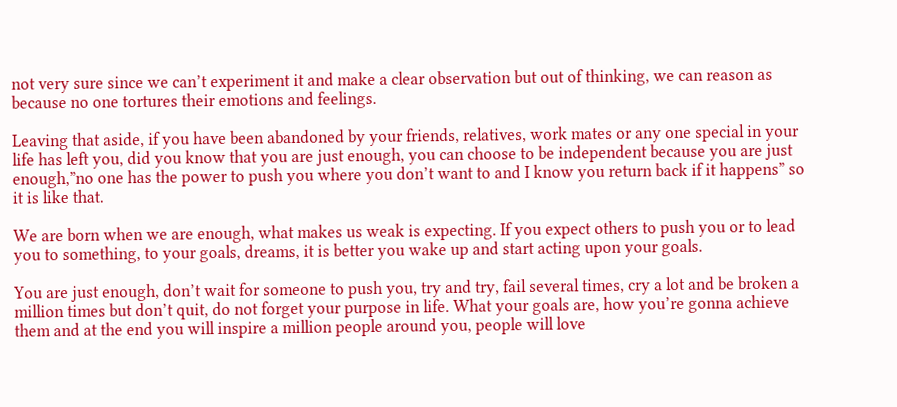not very sure since we can’t experiment it and make a clear observation but out of thinking, we can reason as because no one tortures their emotions and feelings.

Leaving that aside, if you have been abandoned by your friends, relatives, work mates or any one special in your life has left you, did you know that you are just enough, you can choose to be independent because you are just enough,”no one has the power to push you where you don’t want to and I know you return back if it happens” so it is like that.

We are born when we are enough, what makes us weak is expecting. If you expect others to push you or to lead you to something, to your goals, dreams, it is better you wake up and start acting upon your goals.

You are just enough, don’t wait for someone to push you, try and try, fail several times, cry a lot and be broken a million times but don’t quit, do not forget your purpose in life. What your goals are, how you’re gonna achieve them and at the end you will inspire a million people around you, people will love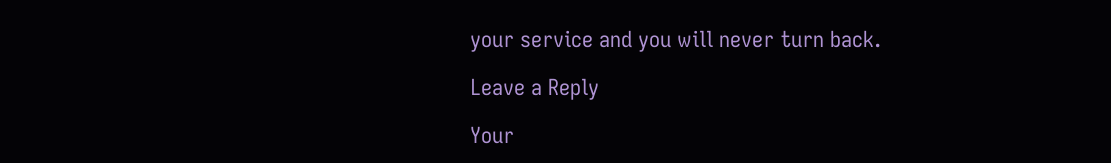your service and you will never turn back.

Leave a Reply

Your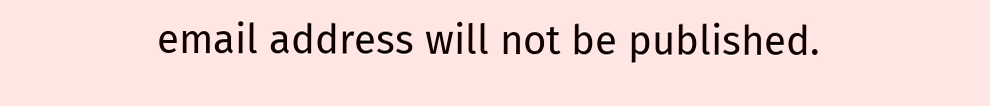email address will not be published.